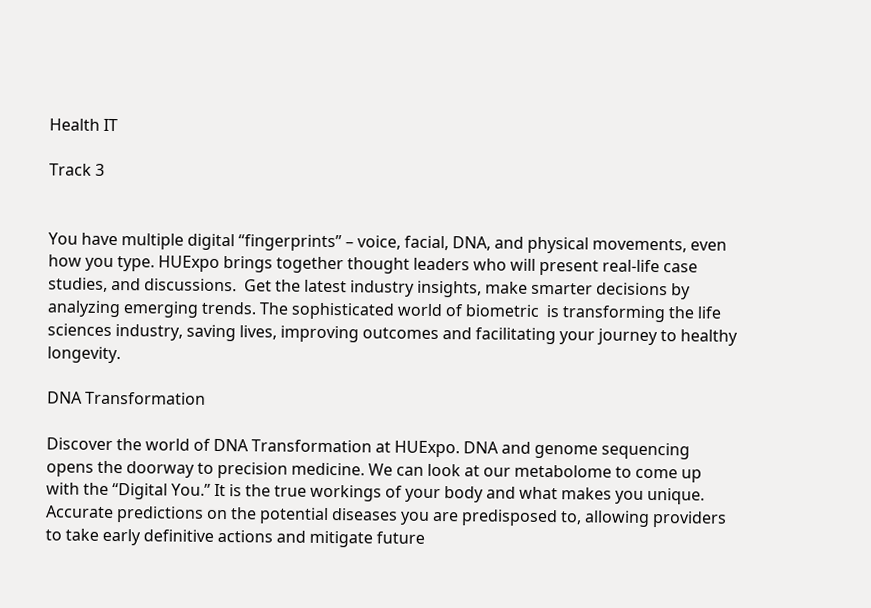Health IT

Track 3


You have multiple digital “fingerprints” – voice, facial, DNA, and physical movements, even how you type. HUExpo brings together thought leaders who will present real-life case studies, and discussions.  Get the latest industry insights, make smarter decisions by analyzing emerging trends. The sophisticated world of biometric  is transforming the life sciences industry, saving lives, improving outcomes and facilitating your journey to healthy longevity.

DNA Transformation

Discover the world of DNA Transformation at HUExpo. DNA and genome sequencing opens the doorway to precision medicine. We can look at our metabolome to come up with the “Digital You.” It is the true workings of your body and what makes you unique. Accurate predictions on the potential diseases you are predisposed to, allowing providers to take early definitive actions and mitigate future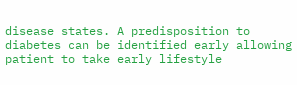disease states. A predisposition to diabetes can be identified early allowing patient to take early lifestyle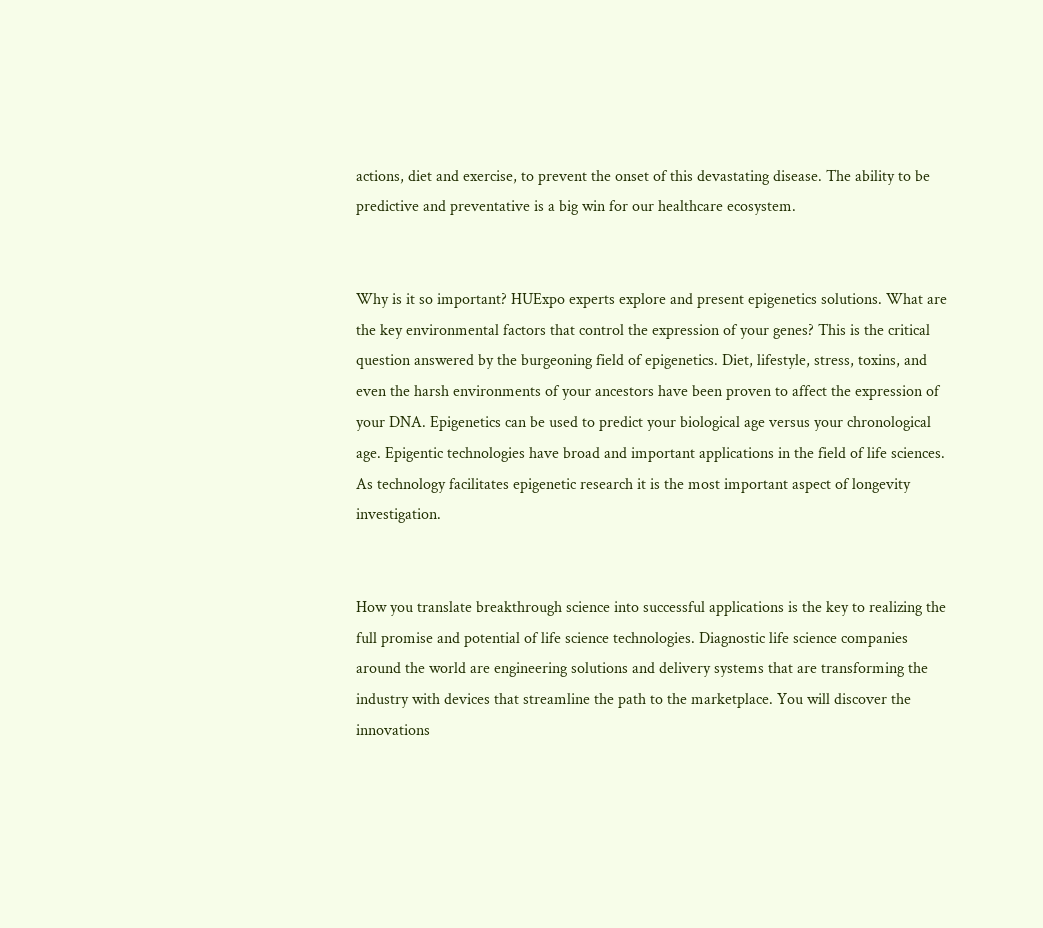actions, diet and exercise, to prevent the onset of this devastating disease. The ability to be predictive and preventative is a big win for our healthcare ecosystem.


Why is it so important? HUExpo experts explore and present epigenetics solutions. What are the key environmental factors that control the expression of your genes? This is the critical question answered by the burgeoning field of epigenetics. Diet, lifestyle, stress, toxins, and even the harsh environments of your ancestors have been proven to affect the expression of your DNA. Epigenetics can be used to predict your biological age versus your chronological age. Epigentic technologies have broad and important applications in the field of life sciences. As technology facilitates epigenetic research it is the most important aspect of longevity investigation.


How you translate breakthrough science into successful applications is the key to realizing the full promise and potential of life science technologies. Diagnostic life science companies around the world are engineering solutions and delivery systems that are transforming the industry with devices that streamline the path to the marketplace. You will discover the innovations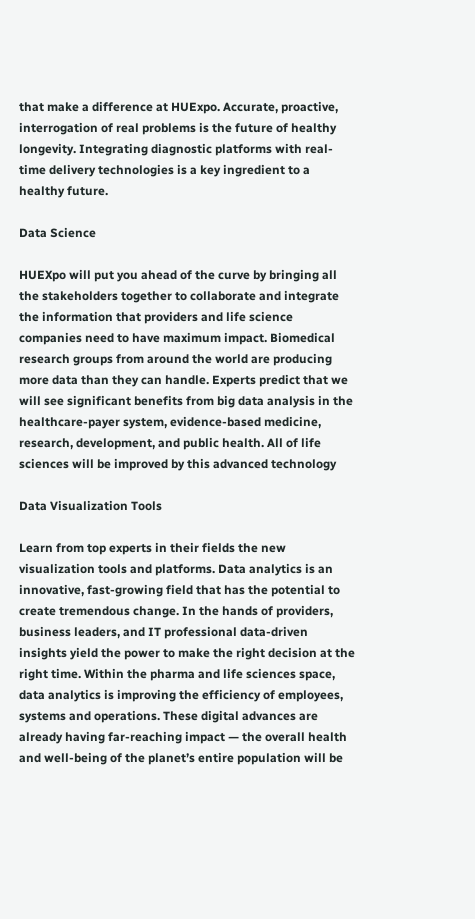that make a difference at HUExpo. Accurate, proactive, interrogation of real problems is the future of healthy longevity. Integrating diagnostic platforms with real-time delivery technologies is a key ingredient to a healthy future.

Data Science

HUEXpo will put you ahead of the curve by bringing all the stakeholders together to collaborate and integrate the information that providers and life science companies need to have maximum impact. Biomedical research groups from around the world are producing more data than they can handle. Experts predict that we will see significant benefits from big data analysis in the healthcare-payer system, evidence-based medicine, research, development, and public health. All of life sciences will be improved by this advanced technology

Data Visualization Tools

Learn from top experts in their fields the new visualization tools and platforms. Data analytics is an innovative, fast-growing field that has the potential to create tremendous change. In the hands of providers, business leaders, and IT professional data-driven insights yield the power to make the right decision at the right time. Within the pharma and life sciences space, data analytics is improving the efficiency of employees, systems and operations. These digital advances are already having far-reaching impact — the overall health and well-being of the planet’s entire population will be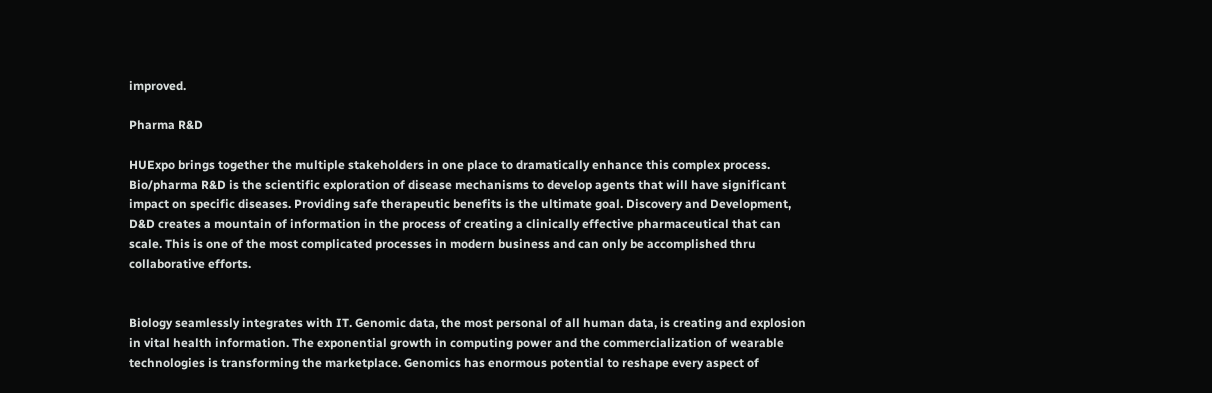improved.

Pharma R&D

HUExpo brings together the multiple stakeholders in one place to dramatically enhance this complex process. Bio/pharma R&D is the scientific exploration of disease mechanisms to develop agents that will have significant impact on specific diseases. Providing safe therapeutic benefits is the ultimate goal. Discovery and Development, D&D creates a mountain of information in the process of creating a clinically effective pharmaceutical that can scale. This is one of the most complicated processes in modern business and can only be accomplished thru collaborative efforts.


Biology seamlessly integrates with IT. Genomic data, the most personal of all human data, is creating and explosion in vital health information. The exponential growth in computing power and the commercialization of wearable technologies is transforming the marketplace. Genomics has enormous potential to reshape every aspect of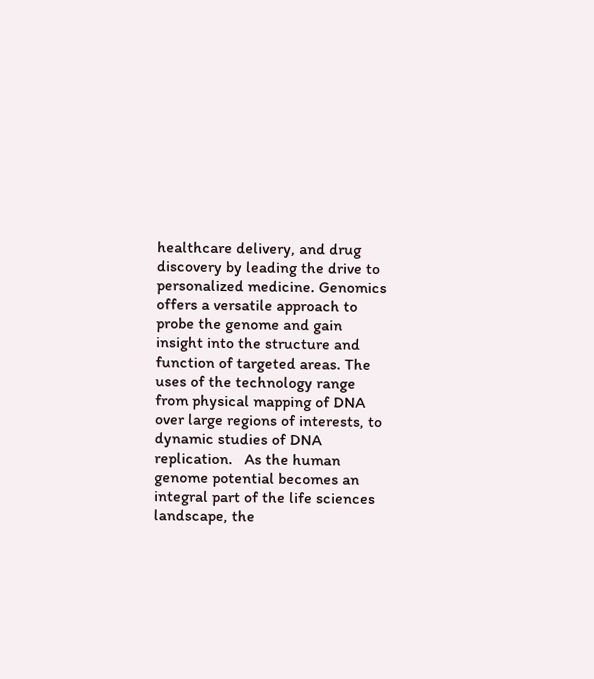healthcare delivery, and drug discovery by leading the drive to personalized medicine. Genomics offers a versatile approach to probe the genome and gain insight into the structure and function of targeted areas. The uses of the technology range from physical mapping of DNA over large regions of interests, to dynamic studies of DNA replication.   As the human genome potential becomes an integral part of the life sciences landscape, the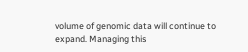volume of genomic data will continue to expand. Managing this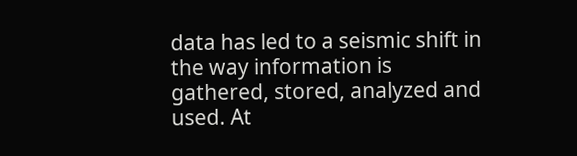data has led to a seismic shift in the way information is gathered, stored, analyzed and used. At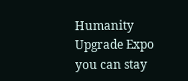Humanity Upgrade Expo you can stay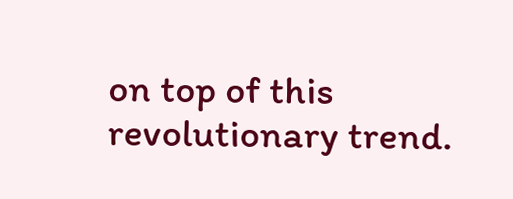on top of this revolutionary trend.